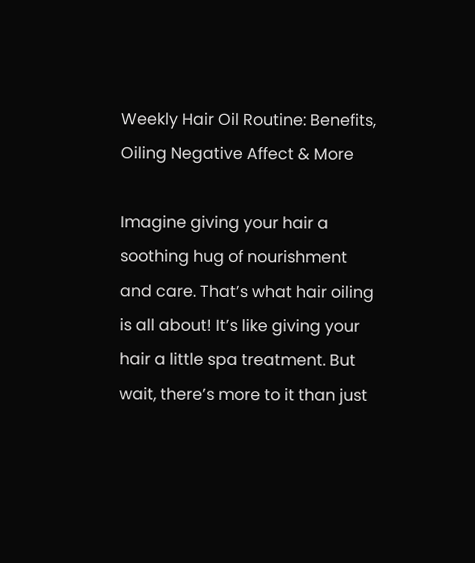Weekly Hair Oil Routine: Benefits, Oiling Negative Affect & More

Imagine giving your hair a soothing hug of nourishment and care. That’s what hair oiling is all about! It’s like giving your hair a little spa treatment. But wait, there’s more to it than just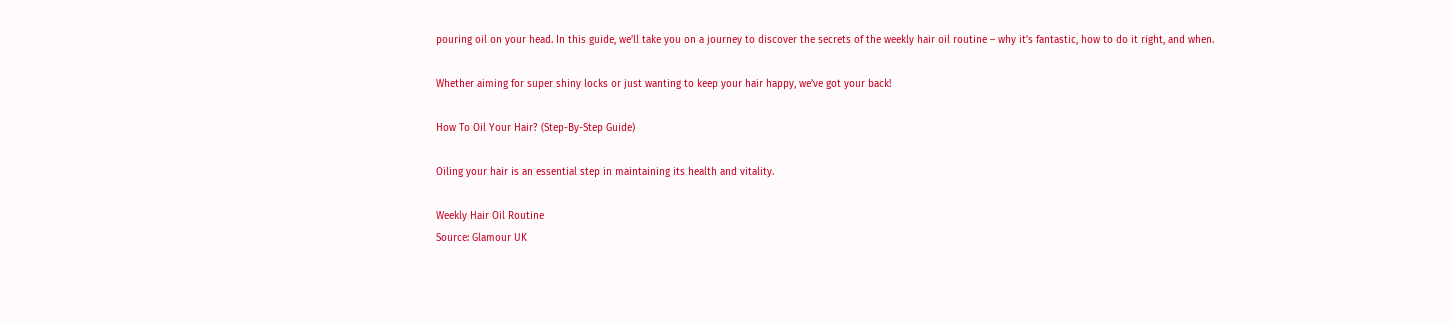pouring oil on your head. In this guide, we’ll take you on a journey to discover the secrets of the weekly hair oil routine – why it’s fantastic, how to do it right, and when.

Whether aiming for super shiny locks or just wanting to keep your hair happy, we’ve got your back!

How To Oil Your Hair? (Step-By-Step Guide)

Oiling your hair is an essential step in maintaining its health and vitality.

Weekly Hair Oil Routine
Source: Glamour UK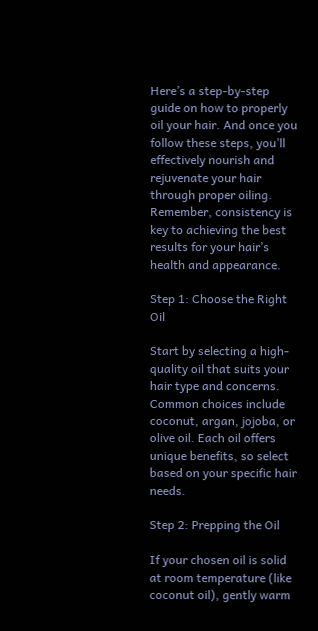Here’s a step-by-step guide on how to properly oil your hair. And once you follow these steps, you’ll effectively nourish and rejuvenate your hair through proper oiling. Remember, consistency is key to achieving the best results for your hair’s health and appearance.

Step 1: Choose the Right Oil

Start by selecting a high-quality oil that suits your hair type and concerns. Common choices include coconut, argan, jojoba, or olive oil. Each oil offers unique benefits, so select based on your specific hair needs.

Step 2: Prepping the Oil

If your chosen oil is solid at room temperature (like coconut oil), gently warm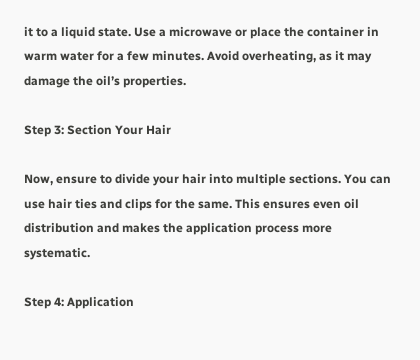it to a liquid state. Use a microwave or place the container in warm water for a few minutes. Avoid overheating, as it may damage the oil’s properties.

Step 3: Section Your Hair

Now, ensure to divide your hair into multiple sections. You can use hair ties and clips for the same. This ensures even oil distribution and makes the application process more systematic.

Step 4: Application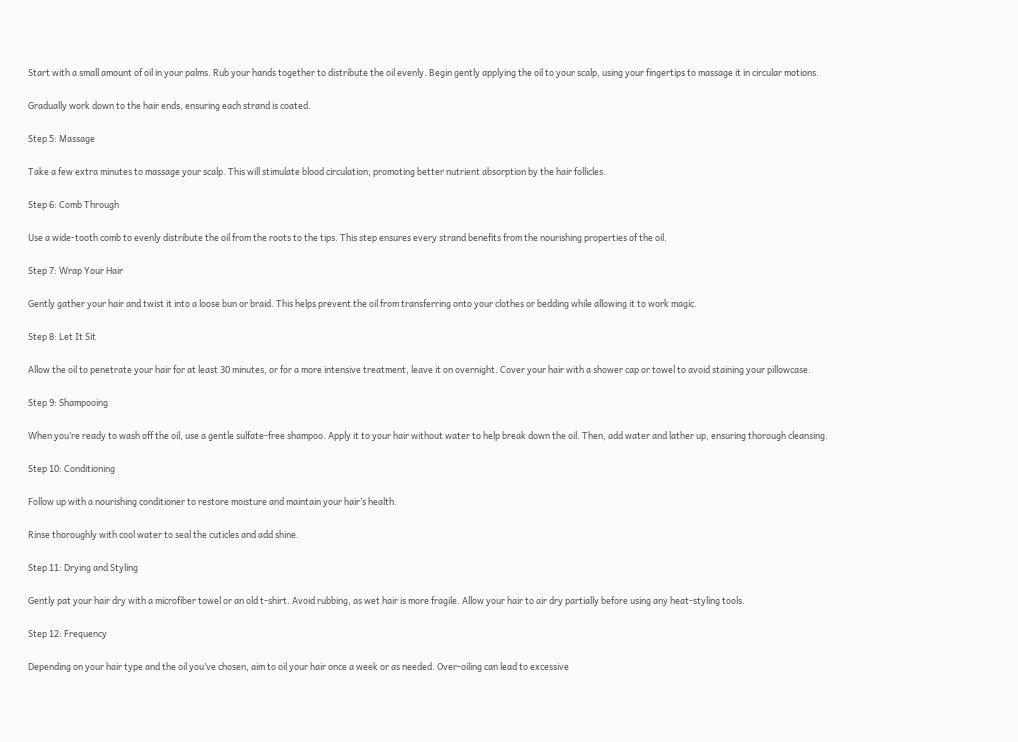Start with a small amount of oil in your palms. Rub your hands together to distribute the oil evenly. Begin gently applying the oil to your scalp, using your fingertips to massage it in circular motions.

Gradually work down to the hair ends, ensuring each strand is coated.

Step 5: Massage

Take a few extra minutes to massage your scalp. This will stimulate blood circulation, promoting better nutrient absorption by the hair follicles.

Step 6: Comb Through

Use a wide-tooth comb to evenly distribute the oil from the roots to the tips. This step ensures every strand benefits from the nourishing properties of the oil.

Step 7: Wrap Your Hair

Gently gather your hair and twist it into a loose bun or braid. This helps prevent the oil from transferring onto your clothes or bedding while allowing it to work magic.

Step 8: Let It Sit

Allow the oil to penetrate your hair for at least 30 minutes, or for a more intensive treatment, leave it on overnight. Cover your hair with a shower cap or towel to avoid staining your pillowcase.

Step 9: Shampooing

When you’re ready to wash off the oil, use a gentle sulfate-free shampoo. Apply it to your hair without water to help break down the oil. Then, add water and lather up, ensuring thorough cleansing.

Step 10: Conditioning

Follow up with a nourishing conditioner to restore moisture and maintain your hair’s health.

Rinse thoroughly with cool water to seal the cuticles and add shine.

Step 11: Drying and Styling

Gently pat your hair dry with a microfiber towel or an old t-shirt. Avoid rubbing, as wet hair is more fragile. Allow your hair to air dry partially before using any heat-styling tools.

Step 12: Frequency

Depending on your hair type and the oil you’ve chosen, aim to oil your hair once a week or as needed. Over-oiling can lead to excessive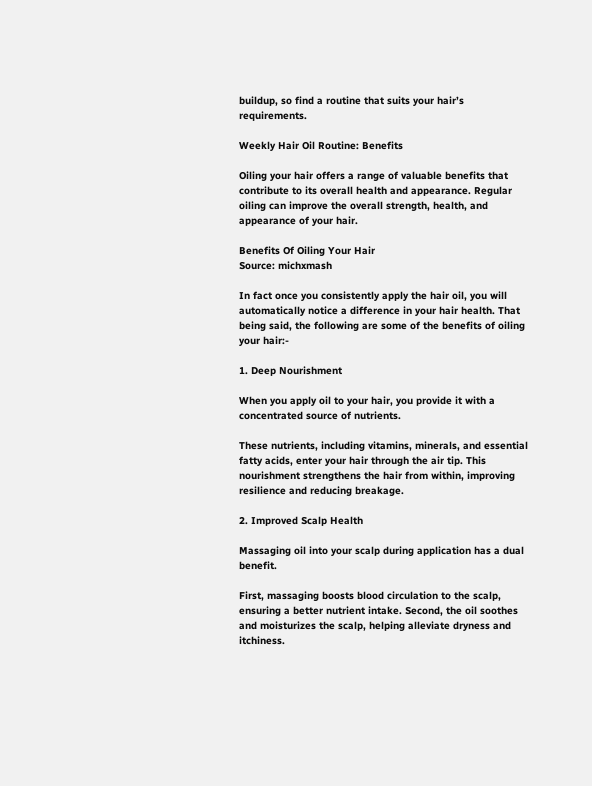buildup, so find a routine that suits your hair’s requirements.

Weekly Hair Oil Routine: Benefits

Oiling your hair offers a range of valuable benefits that contribute to its overall health and appearance. Regular oiling can improve the overall strength, health, and appearance of your hair.

Benefits Of Oiling Your Hair
Source: michxmash

In fact once you consistently apply the hair oil, you will automatically notice a difference in your hair health. That being said, the following are some of the benefits of oiling your hair:-

1. Deep Nourishment

When you apply oil to your hair, you provide it with a concentrated source of nutrients.

These nutrients, including vitamins, minerals, and essential fatty acids, enter your hair through the air tip. This nourishment strengthens the hair from within, improving resilience and reducing breakage.

2. Improved Scalp Health

Massaging oil into your scalp during application has a dual benefit.

First, massaging boosts blood circulation to the scalp, ensuring a better nutrient intake. Second, the oil soothes and moisturizes the scalp, helping alleviate dryness and itchiness.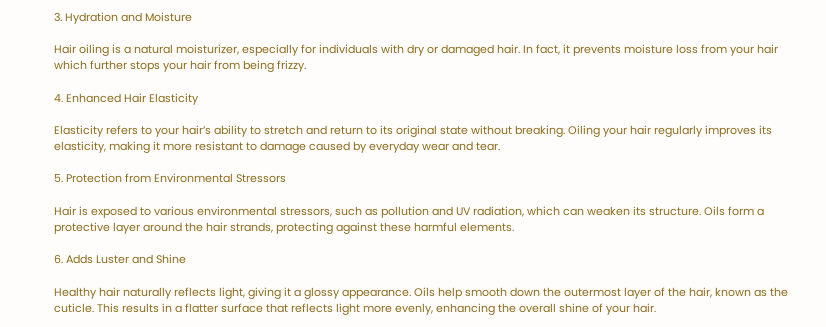3. Hydration and Moisture

Hair oiling is a natural moisturizer, especially for individuals with dry or damaged hair. In fact, it prevents moisture loss from your hair which further stops your hair from being frizzy.

4. Enhanced Hair Elasticity

Elasticity refers to your hair’s ability to stretch and return to its original state without breaking. Oiling your hair regularly improves its elasticity, making it more resistant to damage caused by everyday wear and tear.

5. Protection from Environmental Stressors

Hair is exposed to various environmental stressors, such as pollution and UV radiation, which can weaken its structure. Oils form a protective layer around the hair strands, protecting against these harmful elements.

6. Adds Luster and Shine

Healthy hair naturally reflects light, giving it a glossy appearance. Oils help smooth down the outermost layer of the hair, known as the cuticle. This results in a flatter surface that reflects light more evenly, enhancing the overall shine of your hair.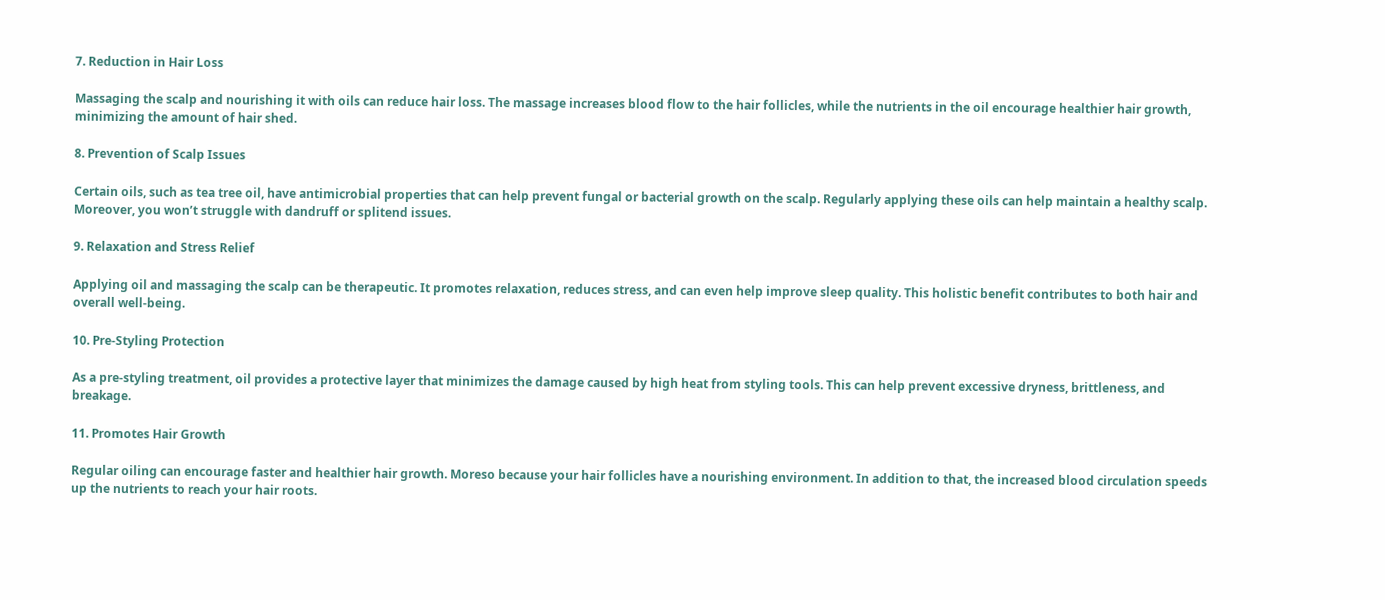7. Reduction in Hair Loss

Massaging the scalp and nourishing it with oils can reduce hair loss. The massage increases blood flow to the hair follicles, while the nutrients in the oil encourage healthier hair growth, minimizing the amount of hair shed.

8. Prevention of Scalp Issues

Certain oils, such as tea tree oil, have antimicrobial properties that can help prevent fungal or bacterial growth on the scalp. Regularly applying these oils can help maintain a healthy scalp. Moreover, you won’t struggle with dandruff or splitend issues.

9. Relaxation and Stress Relief

Applying oil and massaging the scalp can be therapeutic. It promotes relaxation, reduces stress, and can even help improve sleep quality. This holistic benefit contributes to both hair and overall well-being.

10. Pre-Styling Protection

As a pre-styling treatment, oil provides a protective layer that minimizes the damage caused by high heat from styling tools. This can help prevent excessive dryness, brittleness, and breakage.

11. Promotes Hair Growth

Regular oiling can encourage faster and healthier hair growth. Moreso because your hair follicles have a nourishing environment. In addition to that, the increased blood circulation speeds up the nutrients to reach your hair roots.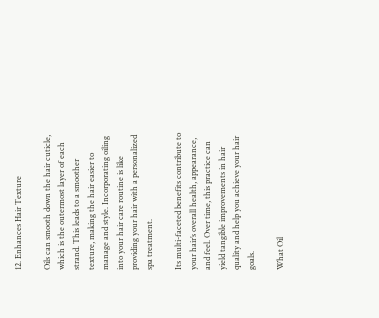12. Enhances Hair Texture

Oils can smooth down the hair cuticle, which is the outermost layer of each strand. This leads to a smoother texture, making the hair easier to manage and style. Incorporating oiling into your hair care routine is like providing your hair with a personalized spa treatment.

Its multi-faceted benefits contribute to your hair’s overall health, appearance, and feel. Over time, this practice can yield tangible improvements in hair quality and help you achieve your hair goals.

What Oil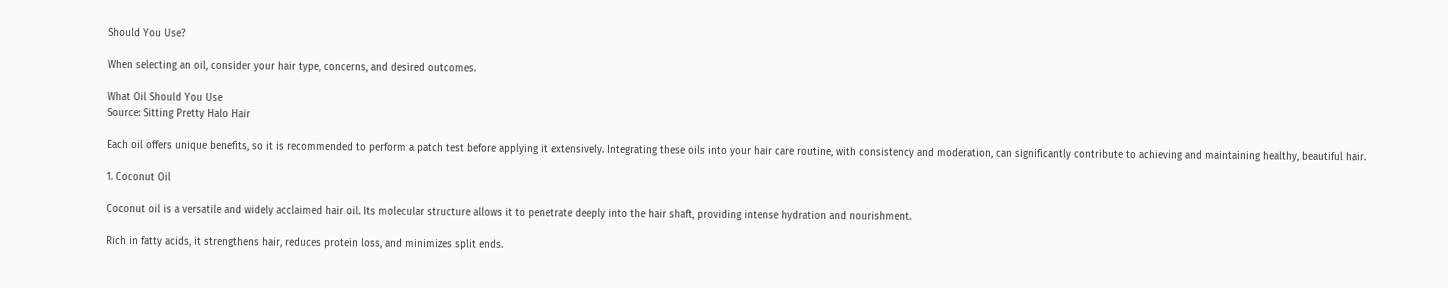Should You Use?

When selecting an oil, consider your hair type, concerns, and desired outcomes.

What Oil Should You Use
Source: Sitting Pretty Halo Hair

Each oil offers unique benefits, so it is recommended to perform a patch test before applying it extensively. Integrating these oils into your hair care routine, with consistency and moderation, can significantly contribute to achieving and maintaining healthy, beautiful hair.

1. Coconut Oil

Coconut oil is a versatile and widely acclaimed hair oil. Its molecular structure allows it to penetrate deeply into the hair shaft, providing intense hydration and nourishment.

Rich in fatty acids, it strengthens hair, reduces protein loss, and minimizes split ends.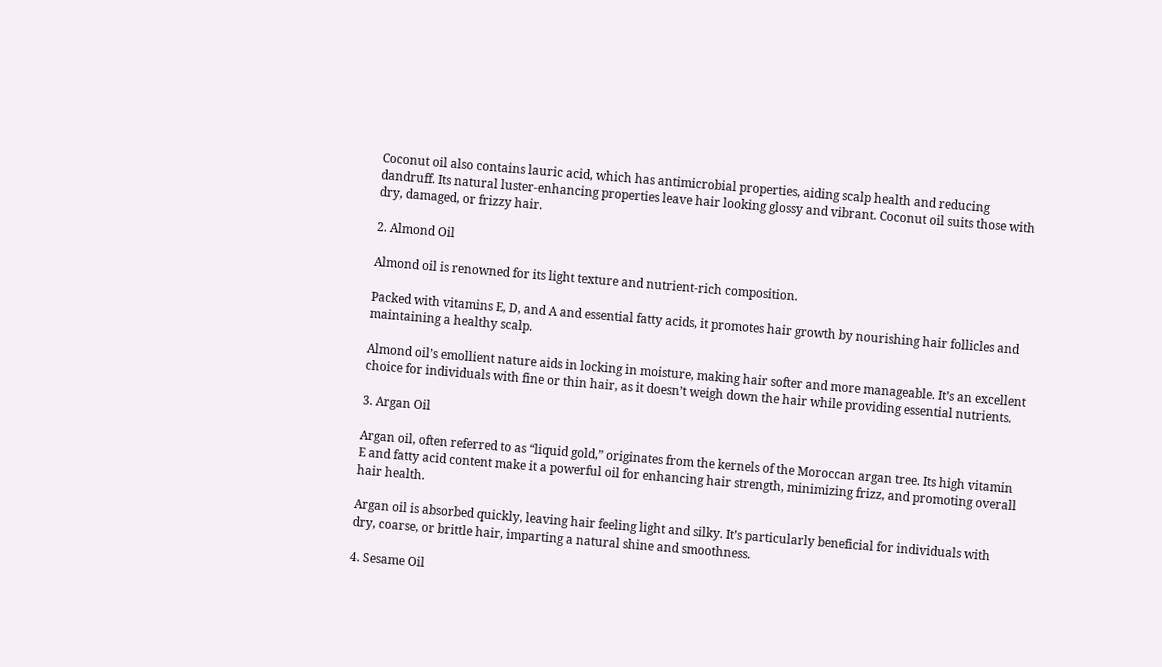Coconut oil also contains lauric acid, which has antimicrobial properties, aiding scalp health and reducing dandruff. Its natural luster-enhancing properties leave hair looking glossy and vibrant. Coconut oil suits those with dry, damaged, or frizzy hair.

2. Almond Oil

Almond oil is renowned for its light texture and nutrient-rich composition.

Packed with vitamins E, D, and A and essential fatty acids, it promotes hair growth by nourishing hair follicles and maintaining a healthy scalp.

Almond oil’s emollient nature aids in locking in moisture, making hair softer and more manageable. It’s an excellent choice for individuals with fine or thin hair, as it doesn’t weigh down the hair while providing essential nutrients.

3. Argan Oil

Argan oil, often referred to as “liquid gold,” originates from the kernels of the Moroccan argan tree. Its high vitamin E and fatty acid content make it a powerful oil for enhancing hair strength, minimizing frizz, and promoting overall hair health.

Argan oil is absorbed quickly, leaving hair feeling light and silky. It’s particularly beneficial for individuals with dry, coarse, or brittle hair, imparting a natural shine and smoothness.

4. Sesame Oil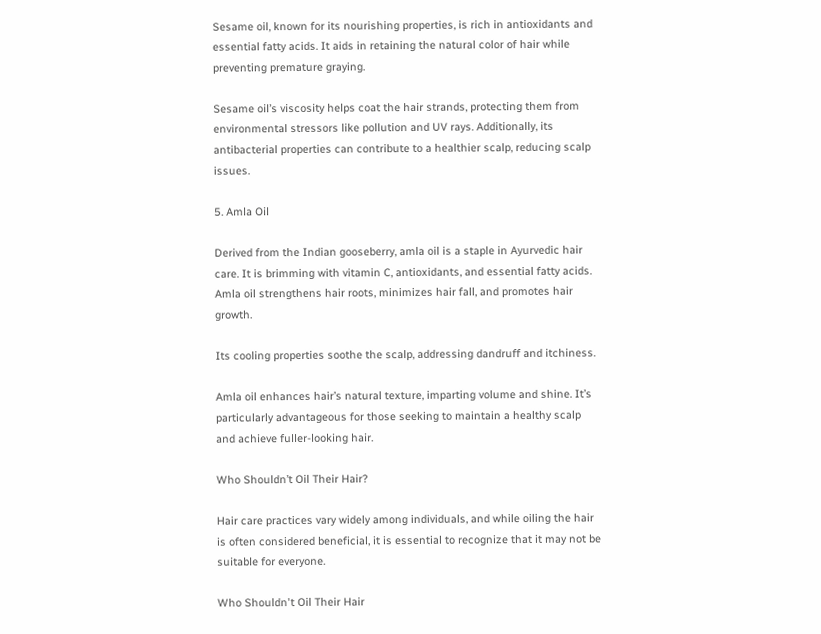Sesame oil, known for its nourishing properties, is rich in antioxidants and essential fatty acids. It aids in retaining the natural color of hair while preventing premature graying.

Sesame oil’s viscosity helps coat the hair strands, protecting them from environmental stressors like pollution and UV rays. Additionally, its antibacterial properties can contribute to a healthier scalp, reducing scalp issues.

5. Amla Oil

Derived from the Indian gooseberry, amla oil is a staple in Ayurvedic hair care. It is brimming with vitamin C, antioxidants, and essential fatty acids. Amla oil strengthens hair roots, minimizes hair fall, and promotes hair growth.

Its cooling properties soothe the scalp, addressing dandruff and itchiness.

Amla oil enhances hair’s natural texture, imparting volume and shine. It’s particularly advantageous for those seeking to maintain a healthy scalp and achieve fuller-looking hair.

Who Shouldn’t Oil Their Hair?

Hair care practices vary widely among individuals, and while oiling the hair is often considered beneficial, it is essential to recognize that it may not be suitable for everyone.

Who Shouldn't Oil Their Hair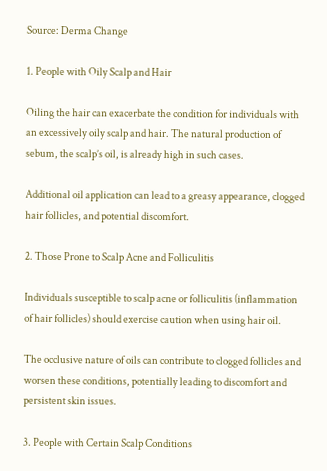Source: Derma Change

1. People with Oily Scalp and Hair

Oiling the hair can exacerbate the condition for individuals with an excessively oily scalp and hair. The natural production of sebum, the scalp’s oil, is already high in such cases.

Additional oil application can lead to a greasy appearance, clogged hair follicles, and potential discomfort.

2. Those Prone to Scalp Acne and Folliculitis

Individuals susceptible to scalp acne or folliculitis (inflammation of hair follicles) should exercise caution when using hair oil.

The occlusive nature of oils can contribute to clogged follicles and worsen these conditions, potentially leading to discomfort and persistent skin issues.

3. People with Certain Scalp Conditions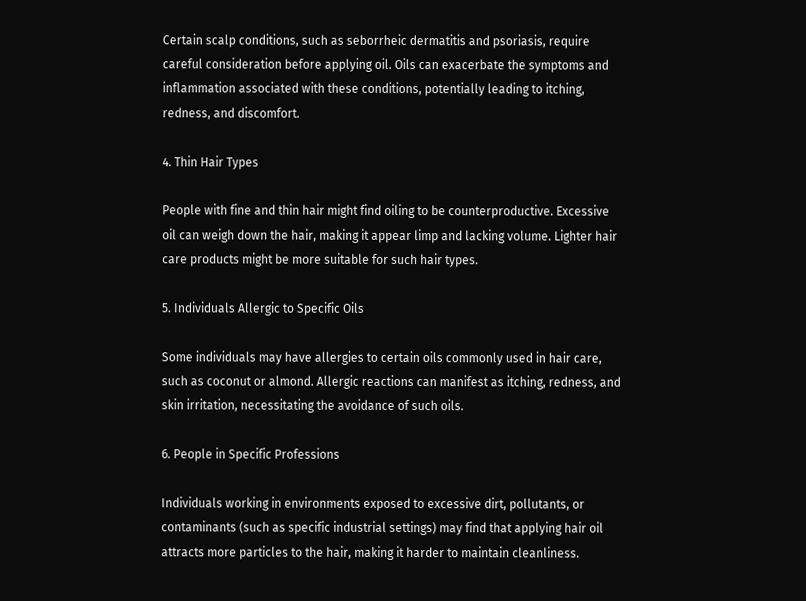Certain scalp conditions, such as seborrheic dermatitis and psoriasis, require careful consideration before applying oil. Oils can exacerbate the symptoms and inflammation associated with these conditions, potentially leading to itching, redness, and discomfort.

4. Thin Hair Types

People with fine and thin hair might find oiling to be counterproductive. Excessive oil can weigh down the hair, making it appear limp and lacking volume. Lighter hair care products might be more suitable for such hair types.

5. Individuals Allergic to Specific Oils

Some individuals may have allergies to certain oils commonly used in hair care, such as coconut or almond. Allergic reactions can manifest as itching, redness, and skin irritation, necessitating the avoidance of such oils.

6. People in Specific Professions

Individuals working in environments exposed to excessive dirt, pollutants, or contaminants (such as specific industrial settings) may find that applying hair oil attracts more particles to the hair, making it harder to maintain cleanliness.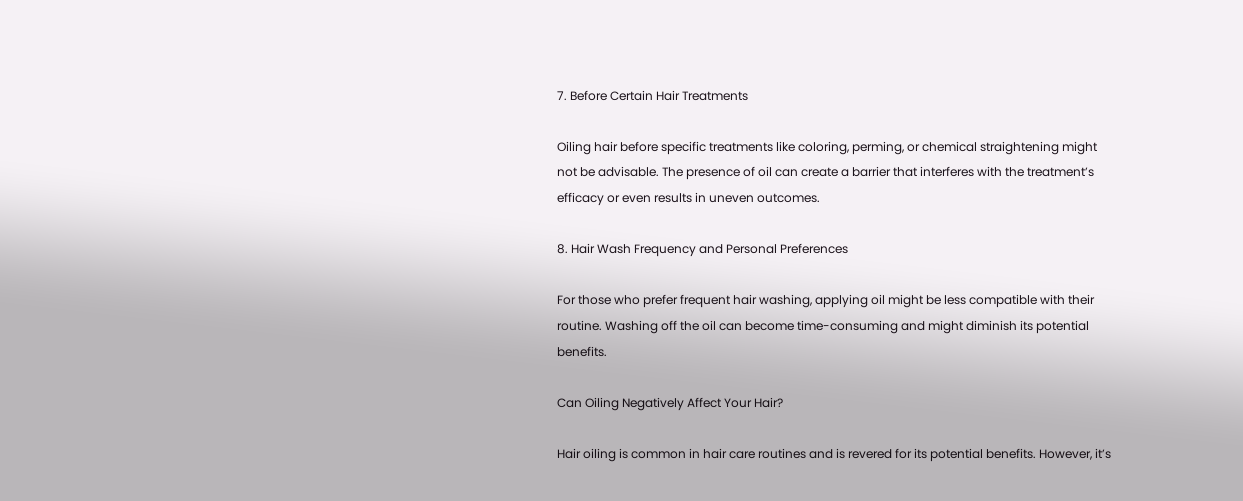7. Before Certain Hair Treatments

Oiling hair before specific treatments like coloring, perming, or chemical straightening might not be advisable. The presence of oil can create a barrier that interferes with the treatment’s efficacy or even results in uneven outcomes.

8. Hair Wash Frequency and Personal Preferences

For those who prefer frequent hair washing, applying oil might be less compatible with their routine. Washing off the oil can become time-consuming and might diminish its potential benefits.

Can Oiling Negatively Affect Your Hair?

Hair oiling is common in hair care routines and is revered for its potential benefits. However, it’s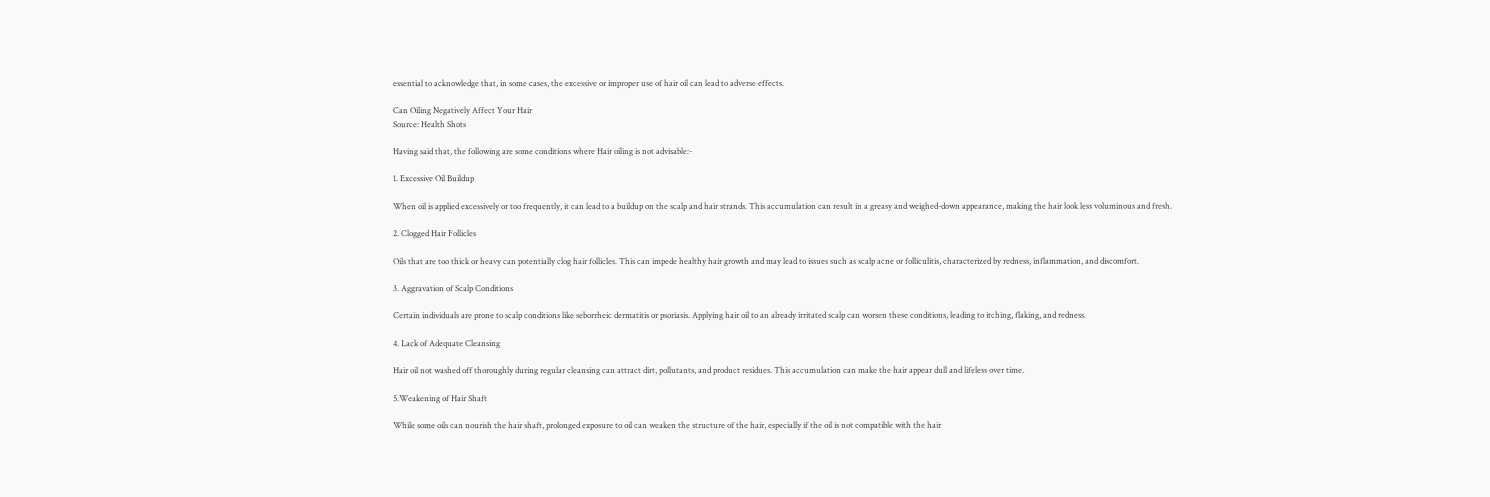essential to acknowledge that, in some cases, the excessive or improper use of hair oil can lead to adverse effects.

Can Oiling Negatively Affect Your Hair
Source: Health Shots

Having said that, the following are some conditions where Hair oiling is not advisable:-

1. Excessive Oil Buildup

When oil is applied excessively or too frequently, it can lead to a buildup on the scalp and hair strands. This accumulation can result in a greasy and weighed-down appearance, making the hair look less voluminous and fresh.

2. Clogged Hair Follicles

Oils that are too thick or heavy can potentially clog hair follicles. This can impede healthy hair growth and may lead to issues such as scalp acne or folliculitis, characterized by redness, inflammation, and discomfort.

3. Aggravation of Scalp Conditions

Certain individuals are prone to scalp conditions like seborrheic dermatitis or psoriasis. Applying hair oil to an already irritated scalp can worsen these conditions, leading to itching, flaking, and redness.

4. Lack of Adequate Cleansing

Hair oil not washed off thoroughly during regular cleansing can attract dirt, pollutants, and product residues. This accumulation can make the hair appear dull and lifeless over time.

5.Weakening of Hair Shaft

While some oils can nourish the hair shaft, prolonged exposure to oil can weaken the structure of the hair, especially if the oil is not compatible with the hair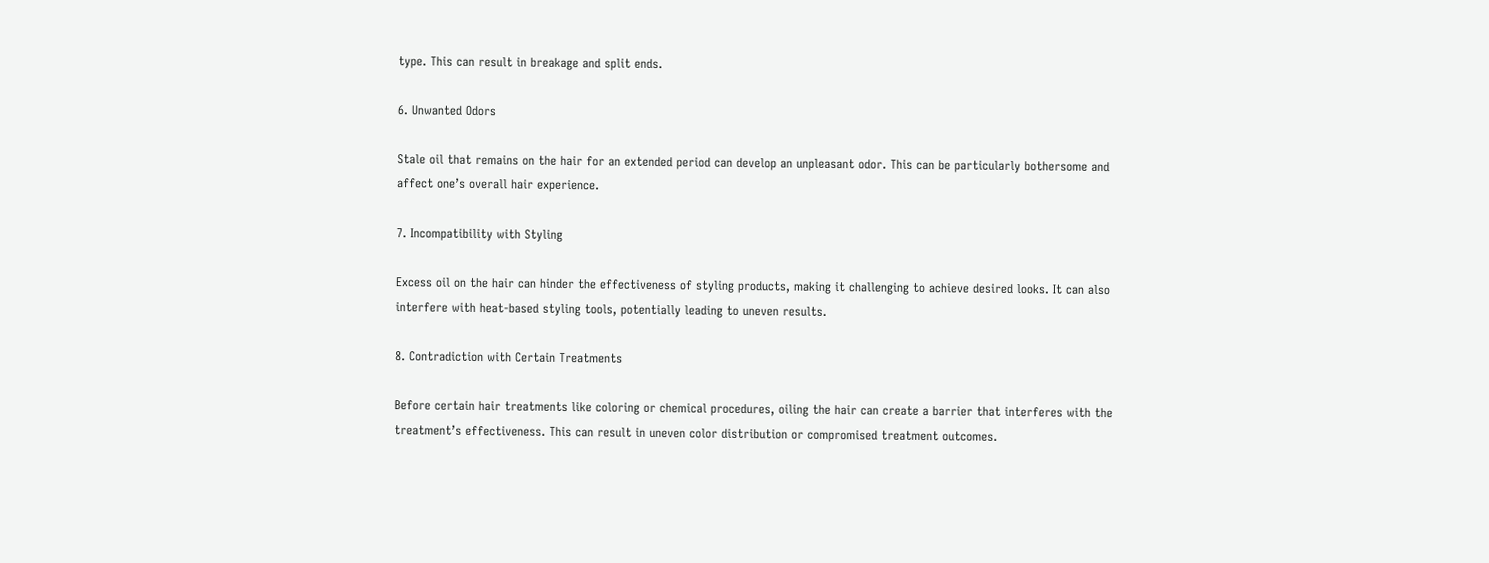type. This can result in breakage and split ends.

6. Unwanted Odors

Stale oil that remains on the hair for an extended period can develop an unpleasant odor. This can be particularly bothersome and affect one’s overall hair experience.

7. Incompatibility with Styling

Excess oil on the hair can hinder the effectiveness of styling products, making it challenging to achieve desired looks. It can also interfere with heat-based styling tools, potentially leading to uneven results.

8. Contradiction with Certain Treatments

Before certain hair treatments like coloring or chemical procedures, oiling the hair can create a barrier that interferes with the treatment’s effectiveness. This can result in uneven color distribution or compromised treatment outcomes.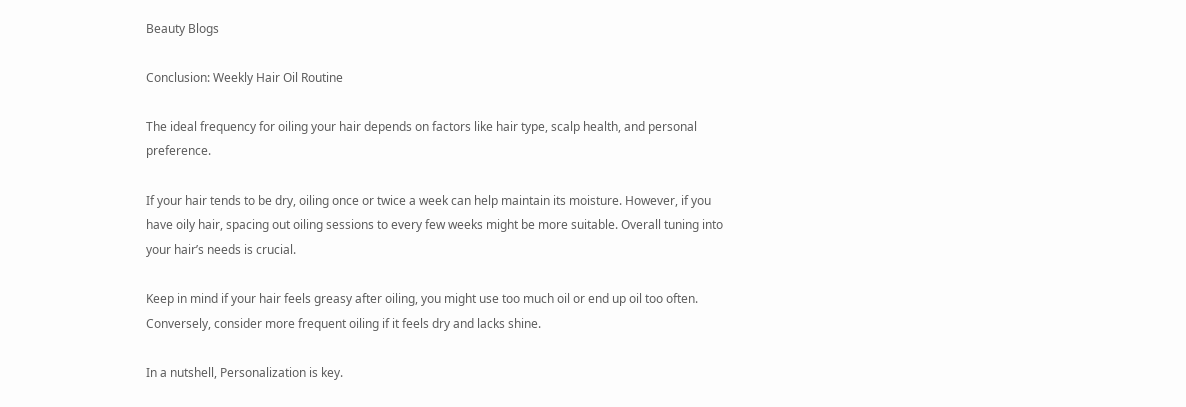Beauty Blogs

Conclusion: Weekly Hair Oil Routine

The ideal frequency for oiling your hair depends on factors like hair type, scalp health, and personal preference.

If your hair tends to be dry, oiling once or twice a week can help maintain its moisture. However, if you have oily hair, spacing out oiling sessions to every few weeks might be more suitable. Overall tuning into your hair’s needs is crucial.

Keep in mind if your hair feels greasy after oiling, you might use too much oil or end up oil too often. Conversely, consider more frequent oiling if it feels dry and lacks shine.

In a nutshell, Personalization is key.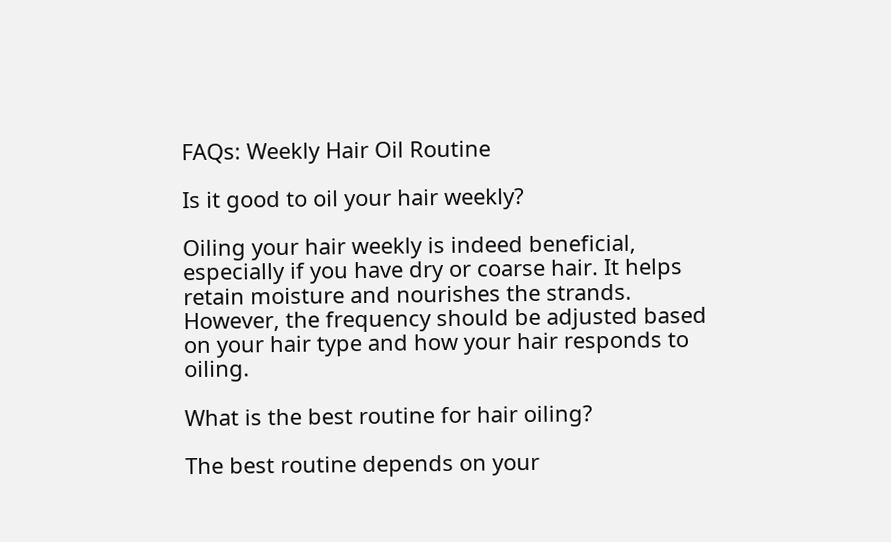FAQs: Weekly Hair Oil Routine

Is it good to oil your hair weekly?

Oiling your hair weekly is indeed beneficial, especially if you have dry or coarse hair. It helps retain moisture and nourishes the strands. However, the frequency should be adjusted based on your hair type and how your hair responds to oiling.

What is the best routine for hair oiling?

The best routine depends on your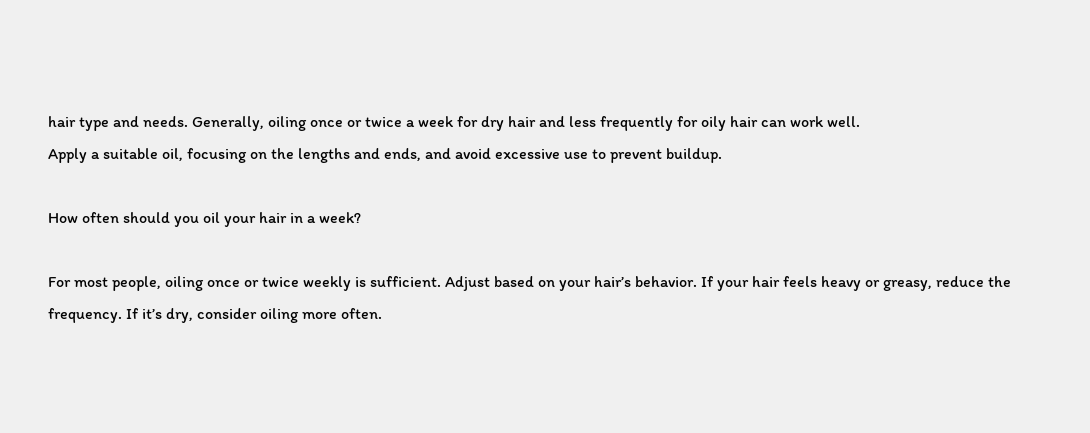hair type and needs. Generally, oiling once or twice a week for dry hair and less frequently for oily hair can work well.
Apply a suitable oil, focusing on the lengths and ends, and avoid excessive use to prevent buildup.

How often should you oil your hair in a week?

For most people, oiling once or twice weekly is sufficient. Adjust based on your hair’s behavior. If your hair feels heavy or greasy, reduce the frequency. If it’s dry, consider oiling more often.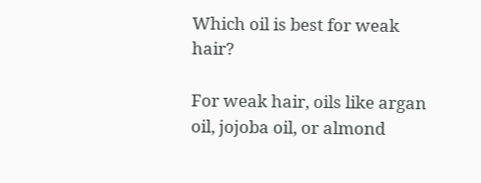Which oil is best for weak hair?

For weak hair, oils like argan oil, jojoba oil, or almond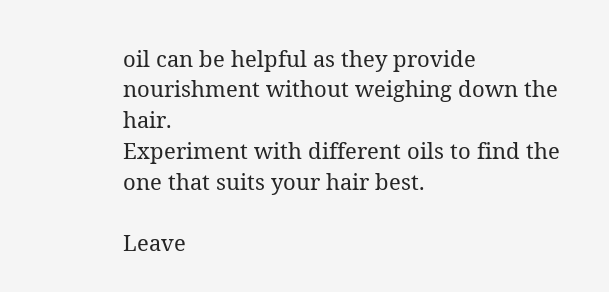oil can be helpful as they provide nourishment without weighing down the hair.
Experiment with different oils to find the one that suits your hair best.

Leave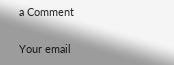a Comment

Your email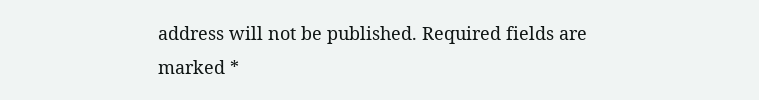address will not be published. Required fields are marked *